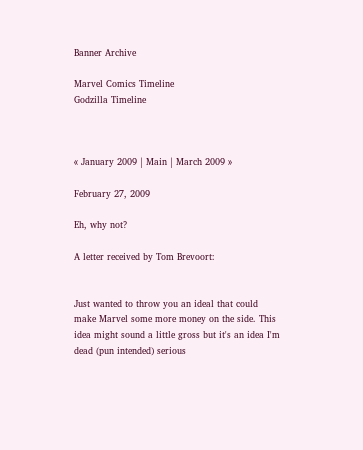Banner Archive

Marvel Comics Timeline
Godzilla Timeline



« January 2009 | Main | March 2009 »

February 27, 2009

Eh, why not?

A letter received by Tom Brevoort:


Just wanted to throw you an ideal that could make Marvel some more money on the side. This idea might sound a little gross but it's an idea I'm dead (pun intended) serious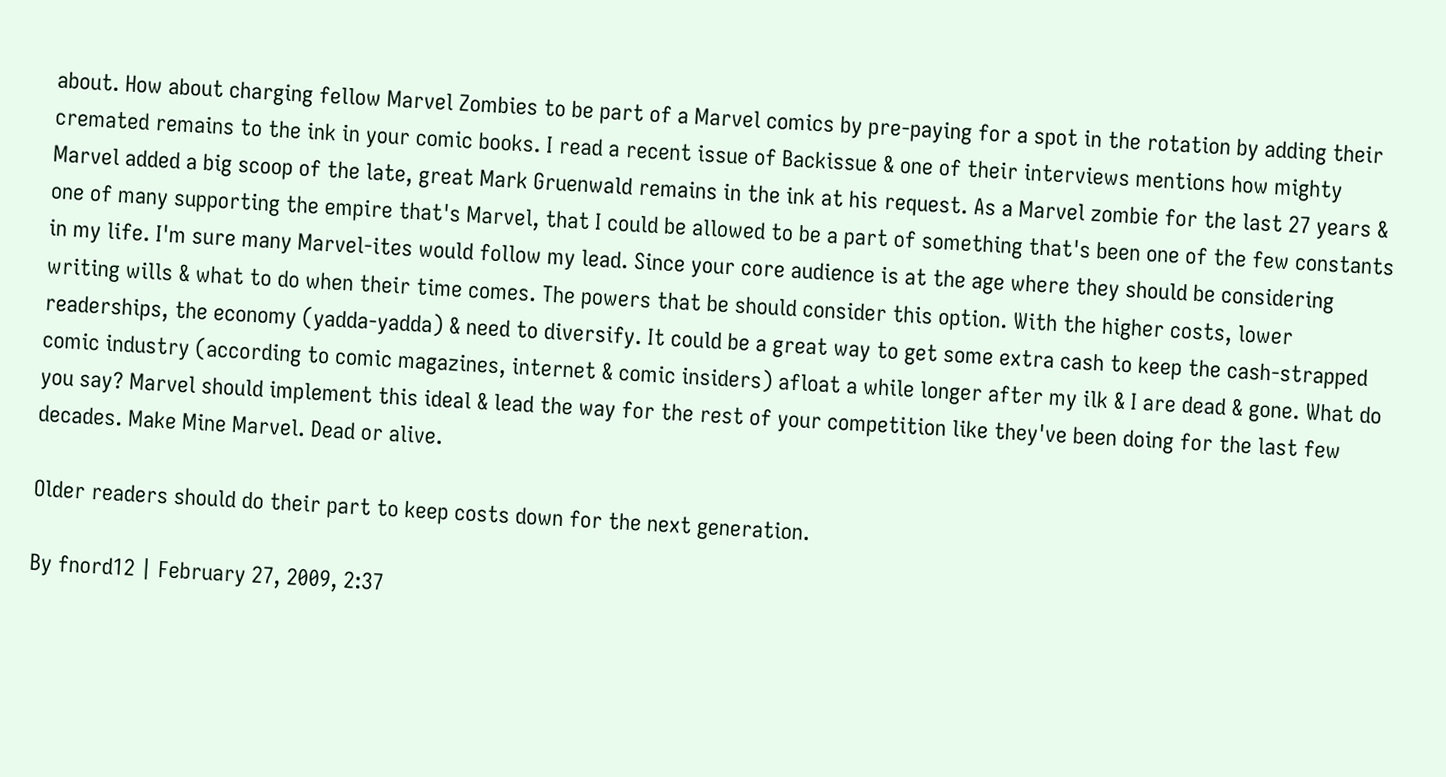about. How about charging fellow Marvel Zombies to be part of a Marvel comics by pre-paying for a spot in the rotation by adding their cremated remains to the ink in your comic books. I read a recent issue of Backissue & one of their interviews mentions how mighty Marvel added a big scoop of the late, great Mark Gruenwald remains in the ink at his request. As a Marvel zombie for the last 27 years & one of many supporting the empire that's Marvel, that I could be allowed to be a part of something that's been one of the few constants in my life. I'm sure many Marvel-ites would follow my lead. Since your core audience is at the age where they should be considering writing wills & what to do when their time comes. The powers that be should consider this option. With the higher costs, lower readerships, the economy (yadda-yadda) & need to diversify. It could be a great way to get some extra cash to keep the cash-strapped comic industry (according to comic magazines, internet & comic insiders) afloat a while longer after my ilk & I are dead & gone. What do you say? Marvel should implement this ideal & lead the way for the rest of your competition like they've been doing for the last few decades. Make Mine Marvel. Dead or alive.

Older readers should do their part to keep costs down for the next generation.

By fnord12 | February 27, 2009, 2:37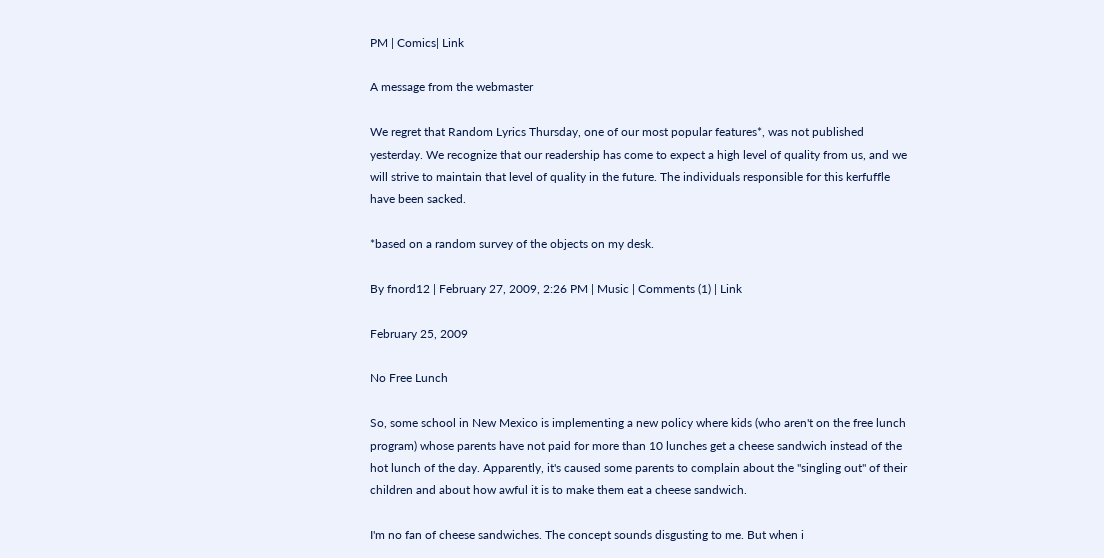PM | Comics| Link

A message from the webmaster

We regret that Random Lyrics Thursday, one of our most popular features*, was not published yesterday. We recognize that our readership has come to expect a high level of quality from us, and we will strive to maintain that level of quality in the future. The individuals responsible for this kerfuffle have been sacked.

*based on a random survey of the objects on my desk.

By fnord12 | February 27, 2009, 2:26 PM | Music | Comments (1) | Link

February 25, 2009

No Free Lunch

So, some school in New Mexico is implementing a new policy where kids (who aren't on the free lunch program) whose parents have not paid for more than 10 lunches get a cheese sandwich instead of the hot lunch of the day. Apparently, it's caused some parents to complain about the "singling out" of their children and about how awful it is to make them eat a cheese sandwich.

I'm no fan of cheese sandwiches. The concept sounds disgusting to me. But when i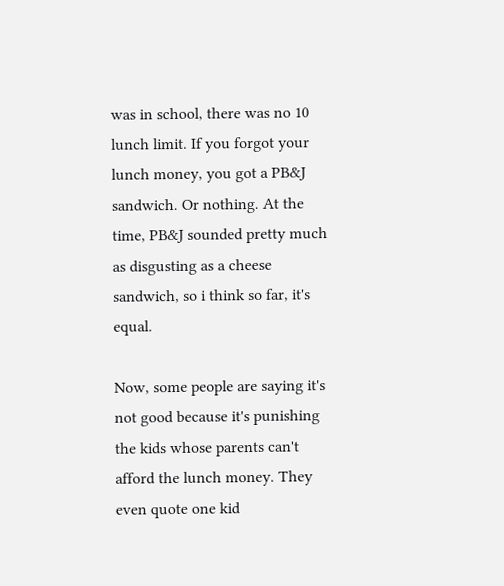was in school, there was no 10 lunch limit. If you forgot your lunch money, you got a PB&J sandwich. Or nothing. At the time, PB&J sounded pretty much as disgusting as a cheese sandwich, so i think so far, it's equal.

Now, some people are saying it's not good because it's punishing the kids whose parents can't afford the lunch money. They even quote one kid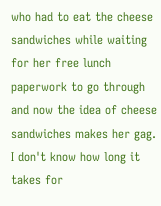who had to eat the cheese sandwiches while waiting for her free lunch paperwork to go through and now the idea of cheese sandwiches makes her gag. I don't know how long it takes for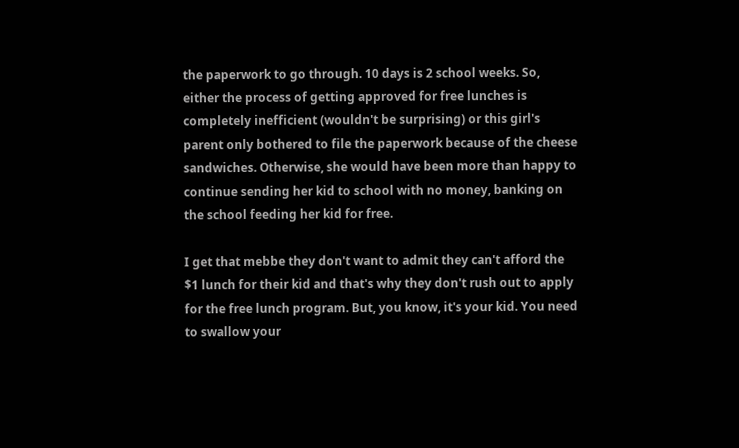the paperwork to go through. 10 days is 2 school weeks. So, either the process of getting approved for free lunches is completely inefficient (wouldn't be surprising) or this girl's parent only bothered to file the paperwork because of the cheese sandwiches. Otherwise, she would have been more than happy to continue sending her kid to school with no money, banking on the school feeding her kid for free.

I get that mebbe they don't want to admit they can't afford the $1 lunch for their kid and that's why they don't rush out to apply for the free lunch program. But, you know, it's your kid. You need to swallow your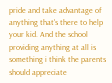pride and take advantage of anything that's there to help your kid. And the school providing anything at all is something i think the parents should appreciate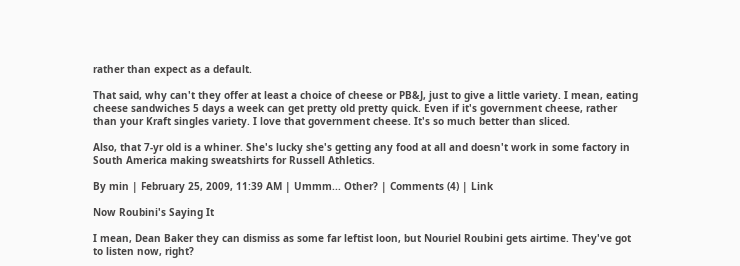rather than expect as a default.

That said, why can't they offer at least a choice of cheese or PB&J, just to give a little variety. I mean, eating cheese sandwiches 5 days a week can get pretty old pretty quick. Even if it's government cheese, rather than your Kraft singles variety. I love that government cheese. It's so much better than sliced.

Also, that 7-yr old is a whiner. She's lucky she's getting any food at all and doesn't work in some factory in South America making sweatshirts for Russell Athletics.

By min | February 25, 2009, 11:39 AM | Ummm... Other? | Comments (4) | Link

Now Roubini's Saying It

I mean, Dean Baker they can dismiss as some far leftist loon, but Nouriel Roubini gets airtime. They've got to listen now, right?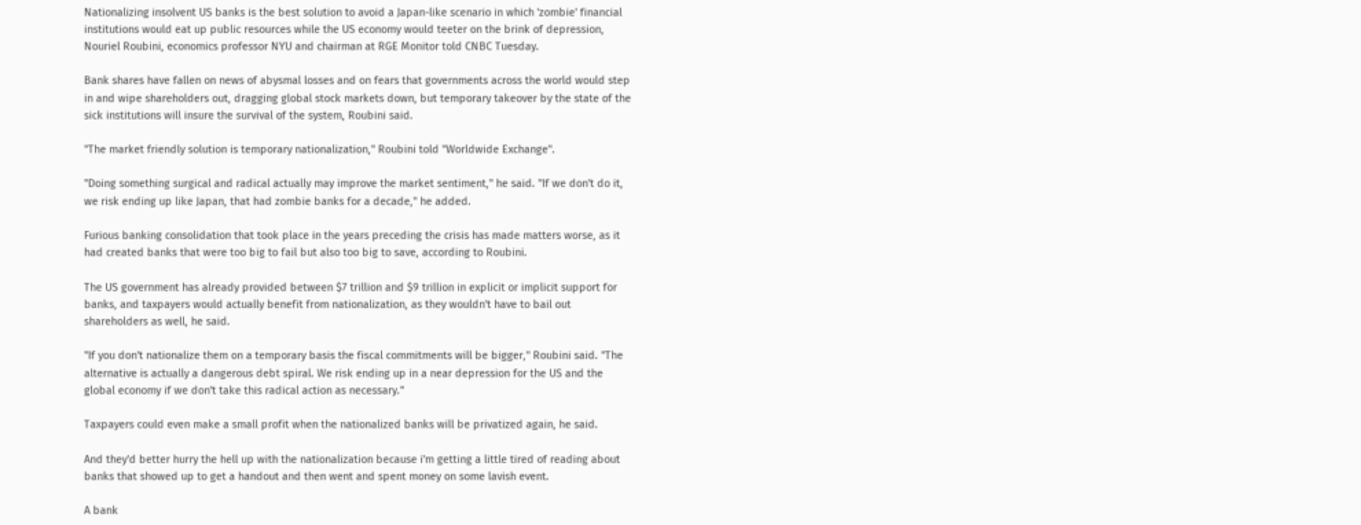Nationalizing insolvent US banks is the best solution to avoid a Japan-like scenario in which 'zombie' financial institutions would eat up public resources while the US economy would teeter on the brink of depression, Nouriel Roubini, economics professor NYU and chairman at RGE Monitor told CNBC Tuesday.

Bank shares have fallen on news of abysmal losses and on fears that governments across the world would step in and wipe shareholders out, dragging global stock markets down, but temporary takeover by the state of the sick institutions will insure the survival of the system, Roubini said.

"The market friendly solution is temporary nationalization," Roubini told "Worldwide Exchange".

"Doing something surgical and radical actually may improve the market sentiment," he said. "If we don't do it, we risk ending up like Japan, that had zombie banks for a decade," he added.

Furious banking consolidation that took place in the years preceding the crisis has made matters worse, as it had created banks that were too big to fail but also too big to save, according to Roubini.

The US government has already provided between $7 trillion and $9 trillion in explicit or implicit support for banks, and taxpayers would actually benefit from nationalization, as they wouldn't have to bail out shareholders as well, he said.

"If you don't nationalize them on a temporary basis the fiscal commitments will be bigger," Roubini said. "The alternative is actually a dangerous debt spiral. We risk ending up in a near depression for the US and the global economy if we don't take this radical action as necessary."

Taxpayers could even make a small profit when the nationalized banks will be privatized again, he said.

And they'd better hurry the hell up with the nationalization because i'm getting a little tired of reading about banks that showed up to get a handout and then went and spent money on some lavish event.

A bank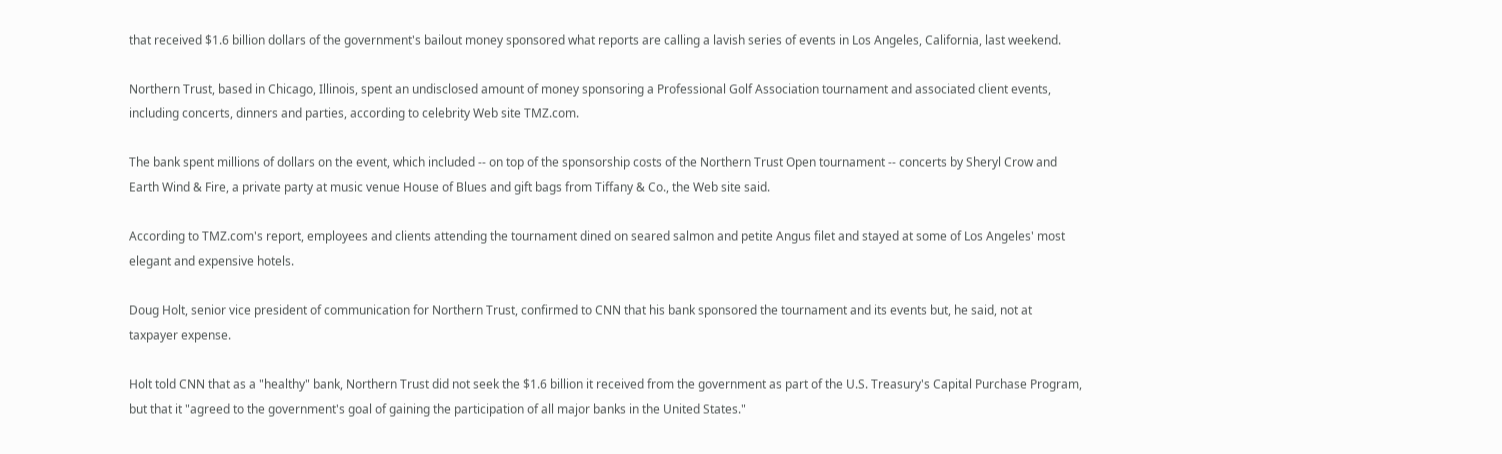that received $1.6 billion dollars of the government's bailout money sponsored what reports are calling a lavish series of events in Los Angeles, California, last weekend.

Northern Trust, based in Chicago, Illinois, spent an undisclosed amount of money sponsoring a Professional Golf Association tournament and associated client events, including concerts, dinners and parties, according to celebrity Web site TMZ.com.

The bank spent millions of dollars on the event, which included -- on top of the sponsorship costs of the Northern Trust Open tournament -- concerts by Sheryl Crow and Earth Wind & Fire, a private party at music venue House of Blues and gift bags from Tiffany & Co., the Web site said.

According to TMZ.com's report, employees and clients attending the tournament dined on seared salmon and petite Angus filet and stayed at some of Los Angeles' most elegant and expensive hotels.

Doug Holt, senior vice president of communication for Northern Trust, confirmed to CNN that his bank sponsored the tournament and its events but, he said, not at taxpayer expense.

Holt told CNN that as a "healthy" bank, Northern Trust did not seek the $1.6 billion it received from the government as part of the U.S. Treasury's Capital Purchase Program, but that it "agreed to the government's goal of gaining the participation of all major banks in the United States."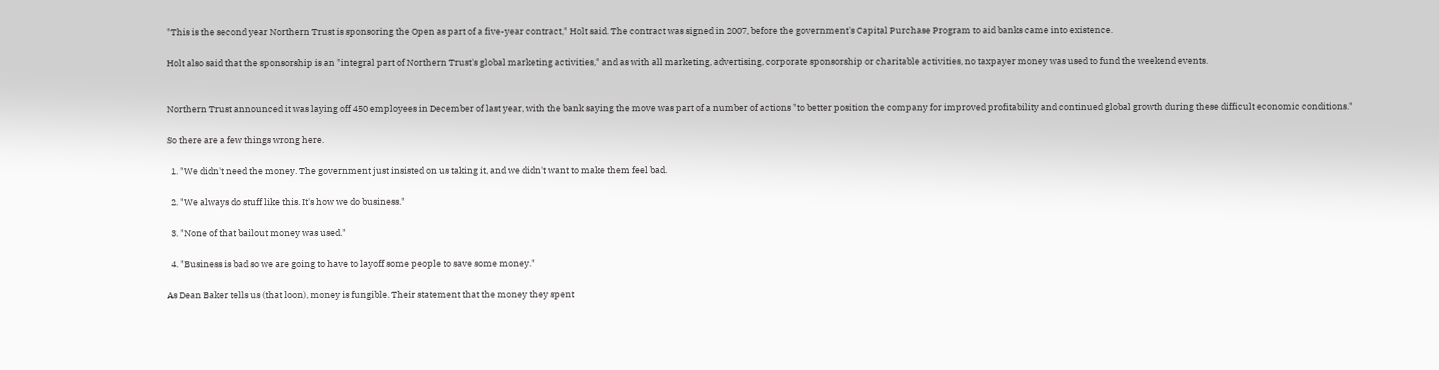"This is the second year Northern Trust is sponsoring the Open as part of a five-year contract," Holt said. The contract was signed in 2007, before the government's Capital Purchase Program to aid banks came into existence.

Holt also said that the sponsorship is an "integral part of Northern Trust's global marketing activities," and as with all marketing, advertising, corporate sponsorship or charitable activities, no taxpayer money was used to fund the weekend events.


Northern Trust announced it was laying off 450 employees in December of last year, with the bank saying the move was part of a number of actions "to better position the company for improved profitability and continued global growth during these difficult economic conditions."

So there are a few things wrong here.

  1. "We didn't need the money. The government just insisted on us taking it, and we didn't want to make them feel bad.

  2. "We always do stuff like this. It's how we do business."

  3. "None of that bailout money was used."

  4. "Business is bad so we are going to have to layoff some people to save some money."

As Dean Baker tells us (that loon), money is fungible. Their statement that the money they spent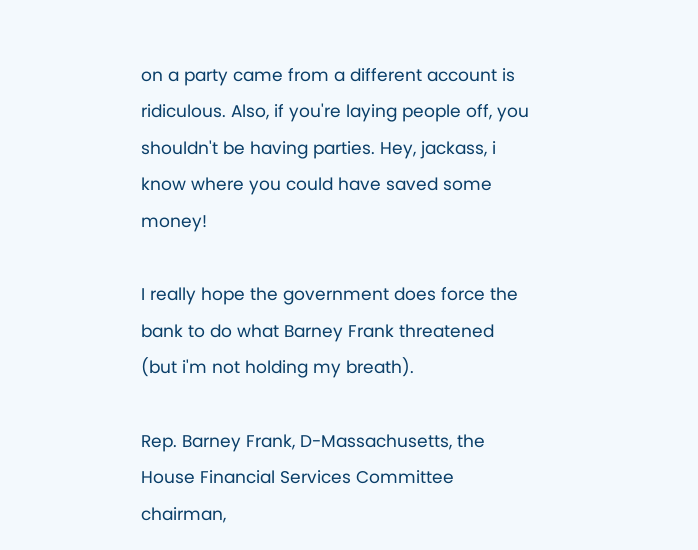on a party came from a different account is ridiculous. Also, if you're laying people off, you shouldn't be having parties. Hey, jackass, i know where you could have saved some money!

I really hope the government does force the bank to do what Barney Frank threatened (but i'm not holding my breath).

Rep. Barney Frank, D-Massachusetts, the House Financial Services Committee chairman,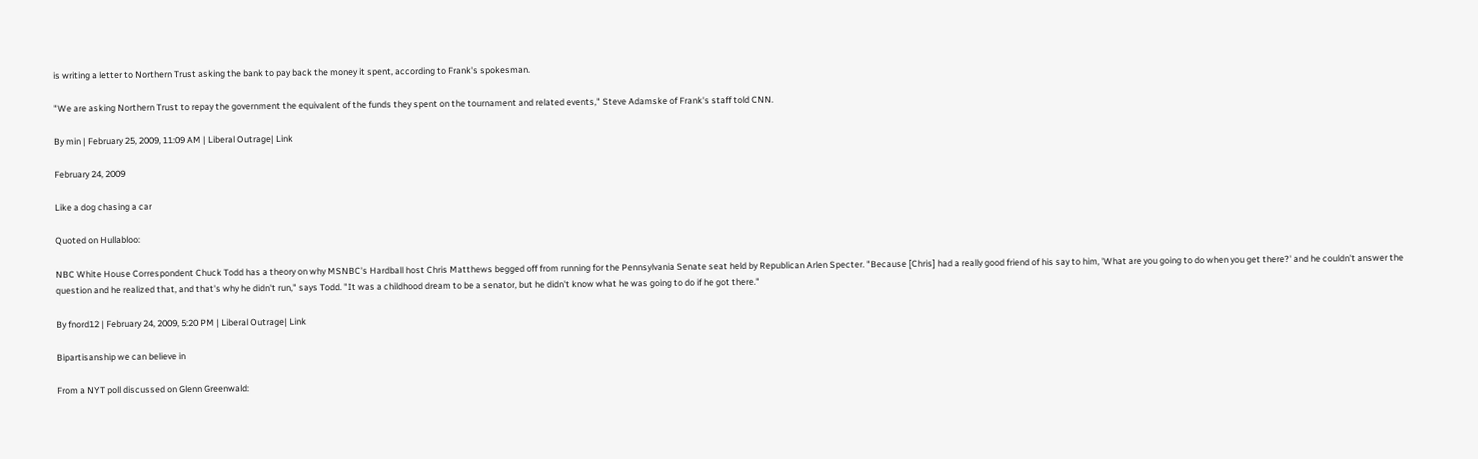is writing a letter to Northern Trust asking the bank to pay back the money it spent, according to Frank's spokesman.

"We are asking Northern Trust to repay the government the equivalent of the funds they spent on the tournament and related events," Steve Adamske of Frank's staff told CNN.

By min | February 25, 2009, 11:09 AM | Liberal Outrage| Link

February 24, 2009

Like a dog chasing a car

Quoted on Hullabloo:

NBC White House Correspondent Chuck Todd has a theory on why MSNBC's Hardball host Chris Matthews begged off from running for the Pennsylvania Senate seat held by Republican Arlen Specter. "Because [Chris] had a really good friend of his say to him, 'What are you going to do when you get there?' and he couldn't answer the question and he realized that, and that's why he didn't run," says Todd. "It was a childhood dream to be a senator, but he didn't know what he was going to do if he got there."

By fnord12 | February 24, 2009, 5:20 PM | Liberal Outrage| Link

Bipartisanship we can believe in

From a NYT poll discussed on Glenn Greenwald: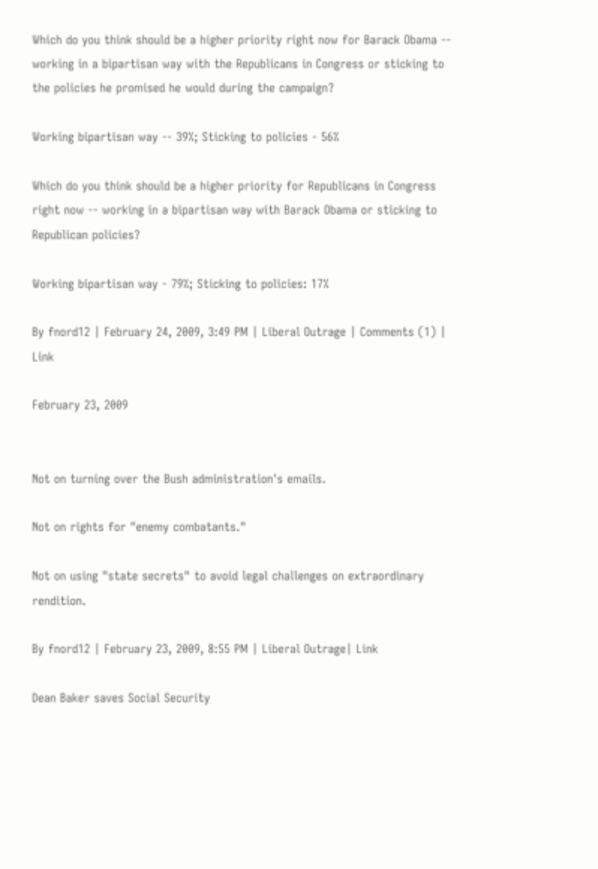Which do you think should be a higher priority right now for Barack Obama -- working in a bipartisan way with the Republicans in Congress or sticking to the policies he promised he would during the campaign?

Working bipartisan way -- 39%; Sticking to policies - 56%

Which do you think should be a higher priority for Republicans in Congress right now -- working in a bipartisan way with Barack Obama or sticking to Republican policies?

Working bipartisan way - 79%; Sticking to policies: 17%

By fnord12 | February 24, 2009, 3:49 PM | Liberal Outrage | Comments (1) | Link

February 23, 2009


Not on turning over the Bush administration's emails.

Not on rights for "enemy combatants."

Not on using "state secrets" to avoid legal challenges on extraordinary rendition.

By fnord12 | February 23, 2009, 8:55 PM | Liberal Outrage| Link

Dean Baker saves Social Security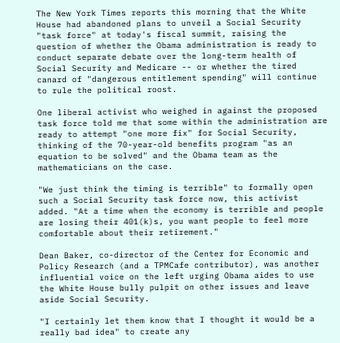The New York Times reports this morning that the White House had abandoned plans to unveil a Social Security "task force" at today's fiscal summit, raising the question of whether the Obama administration is ready to conduct separate debate over the long-term health of Social Security and Medicare -- or whether the tired canard of "dangerous entitlement spending" will continue to rule the political roost.

One liberal activist who weighed in against the proposed task force told me that some within the administration are ready to attempt "one more fix" for Social Security, thinking of the 70-year-old benefits program "as an equation to be solved" and the Obama team as the mathematicians on the case.

"We just think the timing is terrible" to formally open such a Social Security task force now, this activist added. "At a time when the economy is terrible and people are losing their 401(k)s, you want people to feel more comfortable about their retirement."

Dean Baker, co-director of the Center for Economic and Policy Research (and a TPMCafe contributor), was another influential voice on the left urging Obama aides to use the White House bully pulpit on other issues and leave aside Social Security.

"I certainly let them know that I thought it would be a really bad idea" to create any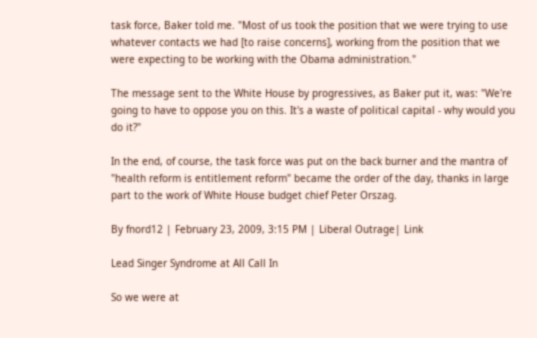task force, Baker told me. "Most of us took the position that we were trying to use whatever contacts we had [to raise concerns], working from the position that we were expecting to be working with the Obama administration."

The message sent to the White House by progressives, as Baker put it, was: "We're going to have to oppose you on this. It's a waste of political capital - why would you do it?"

In the end, of course, the task force was put on the back burner and the mantra of "health reform is entitlement reform" became the order of the day, thanks in large part to the work of White House budget chief Peter Orszag.

By fnord12 | February 23, 2009, 3:15 PM | Liberal Outrage| Link

Lead Singer Syndrome at All Call In

So we were at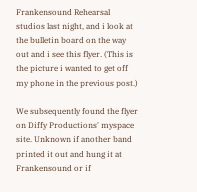Frankensound Rehearsal studios last night, and i look at the bulletin board on the way out and i see this flyer. (This is the picture i wanted to get off my phone in the previous post.)

We subsequently found the flyer on Diffy Productions' myspace site. Unknown if another band printed it out and hung it at Frankensound or if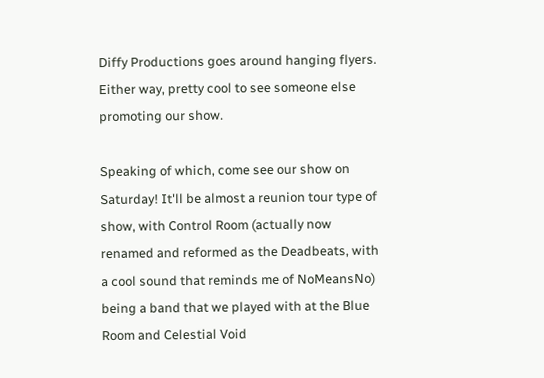Diffy Productions goes around hanging flyers. Either way, pretty cool to see someone else promoting our show.

Speaking of which, come see our show on Saturday! It'll be almost a reunion tour type of show, with Control Room (actually now renamed and reformed as the Deadbeats, with a cool sound that reminds me of NoMeansNo) being a band that we played with at the Blue Room and Celestial Void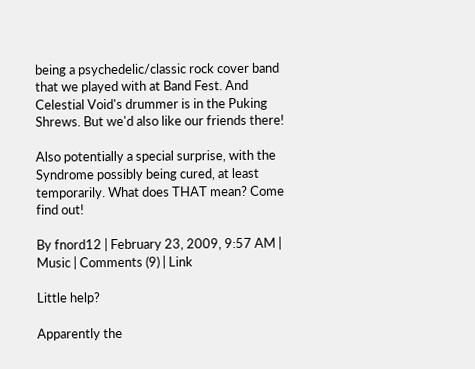being a psychedelic/classic rock cover band that we played with at Band Fest. And Celestial Void's drummer is in the Puking Shrews. But we'd also like our friends there!

Also potentially a special surprise, with the Syndrome possibly being cured, at least temporarily. What does THAT mean? Come find out!

By fnord12 | February 23, 2009, 9:57 AM | Music | Comments (9) | Link

Little help?

Apparently the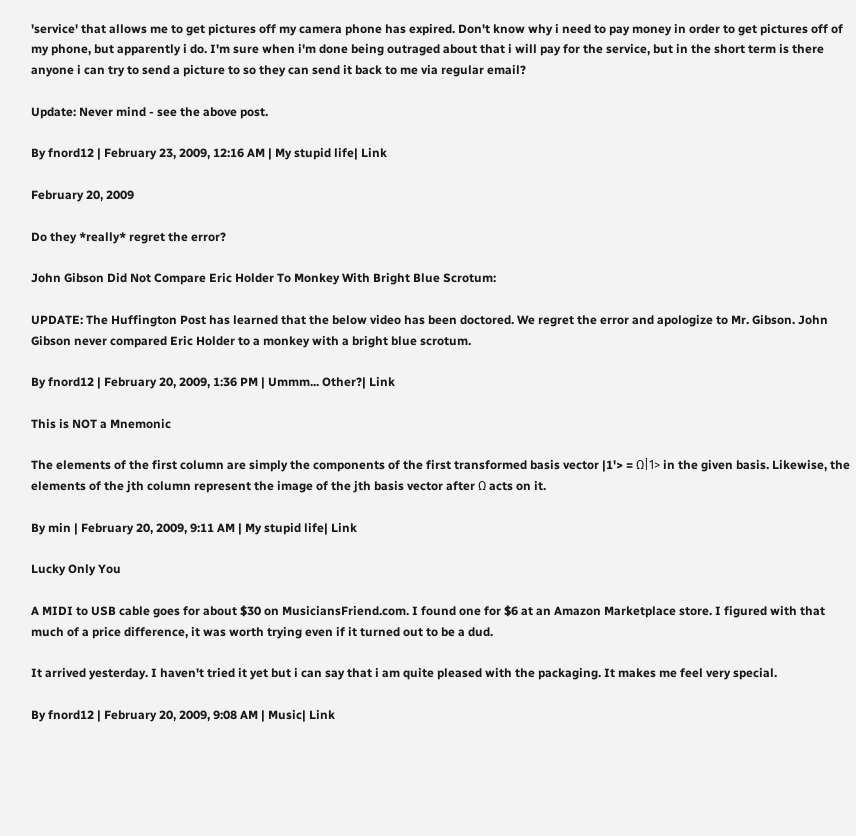'service' that allows me to get pictures off my camera phone has expired. Don't know why i need to pay money in order to get pictures off of my phone, but apparently i do. I'm sure when i'm done being outraged about that i will pay for the service, but in the short term is there anyone i can try to send a picture to so they can send it back to me via regular email?

Update: Never mind - see the above post.

By fnord12 | February 23, 2009, 12:16 AM | My stupid life| Link

February 20, 2009

Do they *really* regret the error?

John Gibson Did Not Compare Eric Holder To Monkey With Bright Blue Scrotum:

UPDATE: The Huffington Post has learned that the below video has been doctored. We regret the error and apologize to Mr. Gibson. John Gibson never compared Eric Holder to a monkey with a bright blue scrotum.

By fnord12 | February 20, 2009, 1:36 PM | Ummm... Other?| Link

This is NOT a Mnemonic

The elements of the first column are simply the components of the first transformed basis vector |1'> = Ω|1> in the given basis. Likewise, the elements of the jth column represent the image of the jth basis vector after Ω acts on it.

By min | February 20, 2009, 9:11 AM | My stupid life| Link

Lucky Only You

A MIDI to USB cable goes for about $30 on MusiciansFriend.com. I found one for $6 at an Amazon Marketplace store. I figured with that much of a price difference, it was worth trying even if it turned out to be a dud.

It arrived yesterday. I haven't tried it yet but i can say that i am quite pleased with the packaging. It makes me feel very special.

By fnord12 | February 20, 2009, 9:08 AM | Music| Link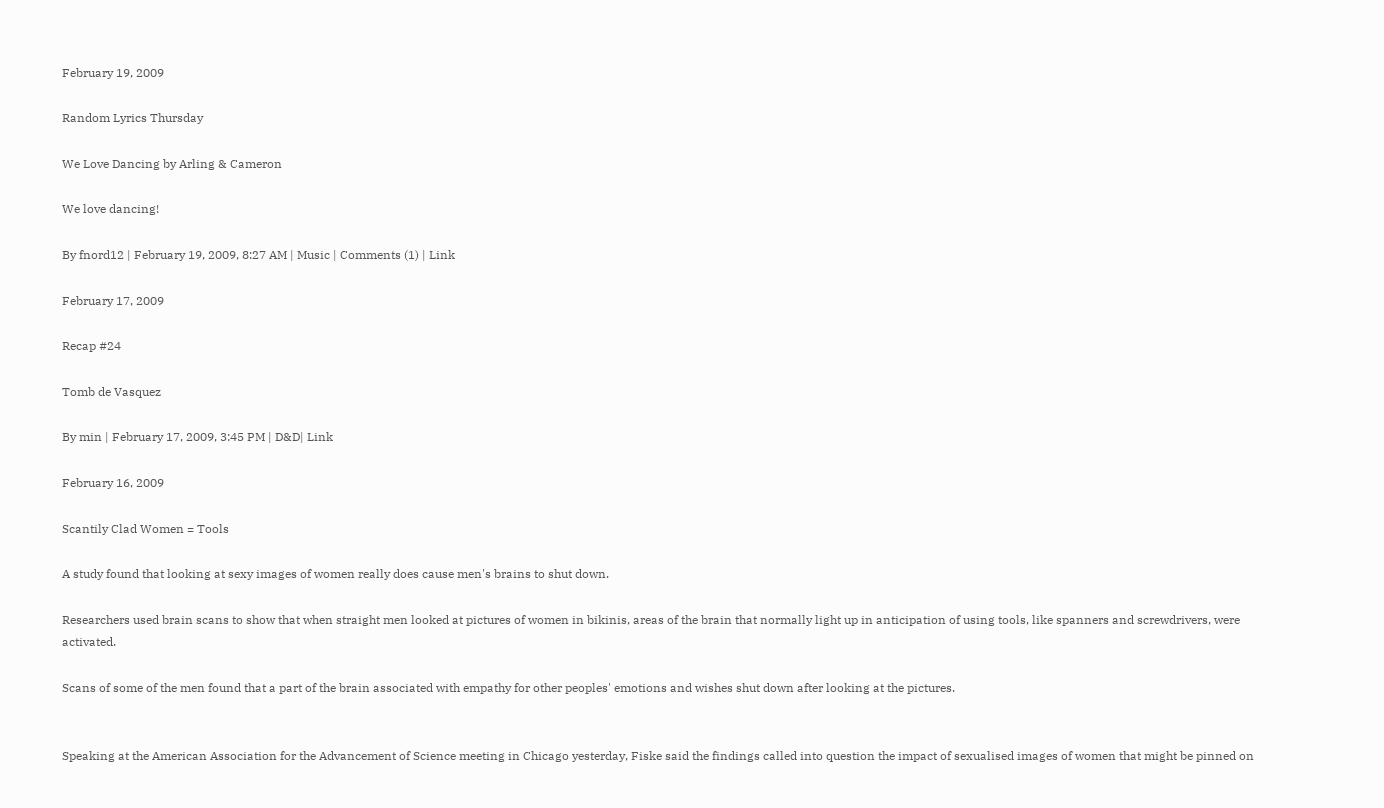February 19, 2009

Random Lyrics Thursday

We Love Dancing by Arling & Cameron

We love dancing!

By fnord12 | February 19, 2009, 8:27 AM | Music | Comments (1) | Link

February 17, 2009

Recap #24

Tomb de Vasquez

By min | February 17, 2009, 3:45 PM | D&D| Link

February 16, 2009

Scantily Clad Women = Tools

A study found that looking at sexy images of women really does cause men's brains to shut down.

Researchers used brain scans to show that when straight men looked at pictures of women in bikinis, areas of the brain that normally light up in anticipation of using tools, like spanners and screwdrivers, were activated.

Scans of some of the men found that a part of the brain associated with empathy for other peoples' emotions and wishes shut down after looking at the pictures.


Speaking at the American Association for the Advancement of Science meeting in Chicago yesterday, Fiske said the findings called into question the impact of sexualised images of women that might be pinned on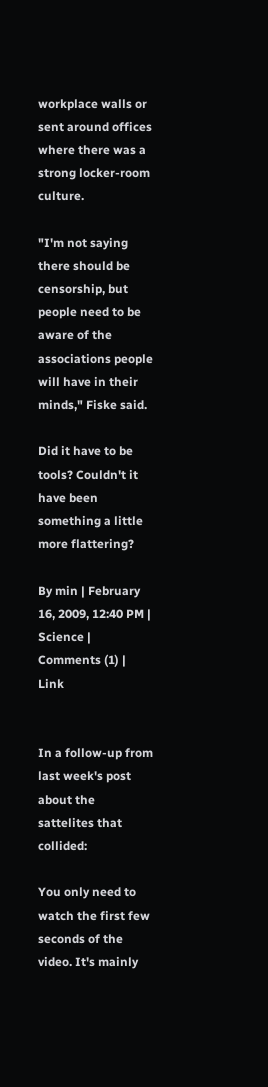workplace walls or sent around offices where there was a strong locker-room culture.

"I'm not saying there should be censorship, but people need to be aware of the associations people will have in their minds," Fiske said.

Did it have to be tools? Couldn't it have been something a little more flattering?

By min | February 16, 2009, 12:40 PM | Science | Comments (1) | Link


In a follow-up from last week's post about the sattelites that collided:

You only need to watch the first few seconds of the video. It's mainly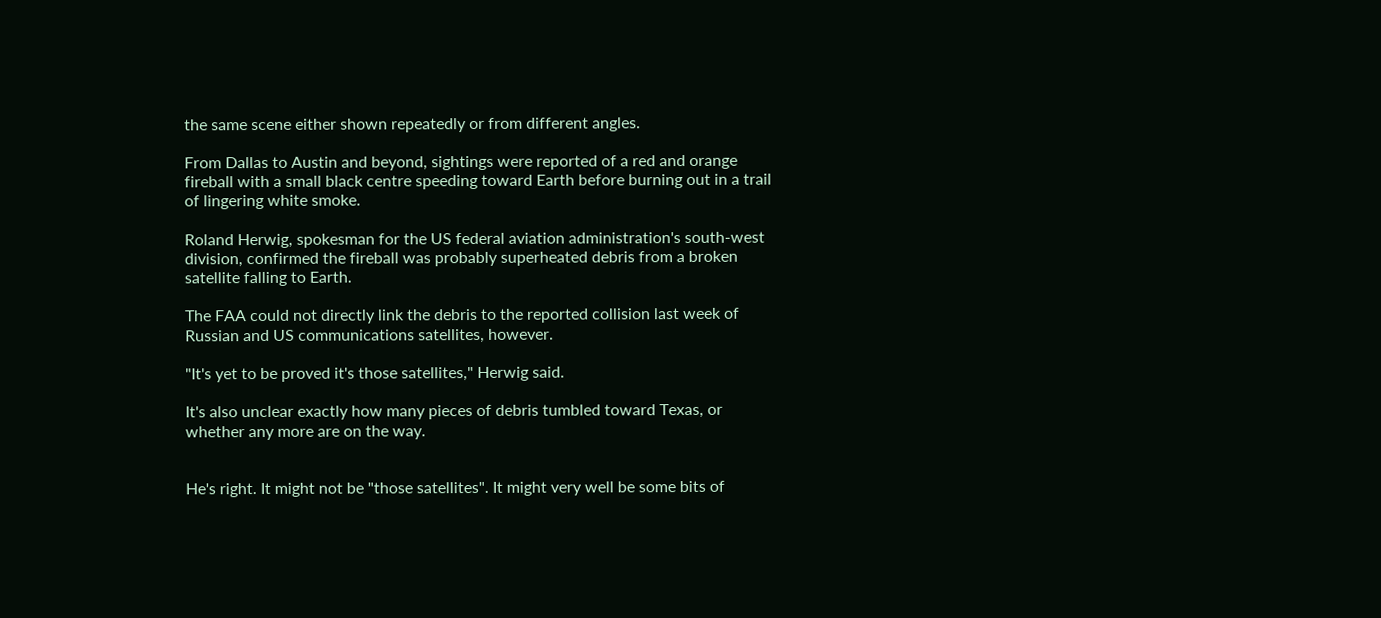the same scene either shown repeatedly or from different angles.

From Dallas to Austin and beyond, sightings were reported of a red and orange fireball with a small black centre speeding toward Earth before burning out in a trail of lingering white smoke.

Roland Herwig, spokesman for the US federal aviation administration's south-west division, confirmed the fireball was probably superheated debris from a broken satellite falling to Earth.

The FAA could not directly link the debris to the reported collision last week of Russian and US communications satellites, however.

"It's yet to be proved it's those satellites," Herwig said.

It's also unclear exactly how many pieces of debris tumbled toward Texas, or whether any more are on the way.


He's right. It might not be "those satellites". It might very well be some bits of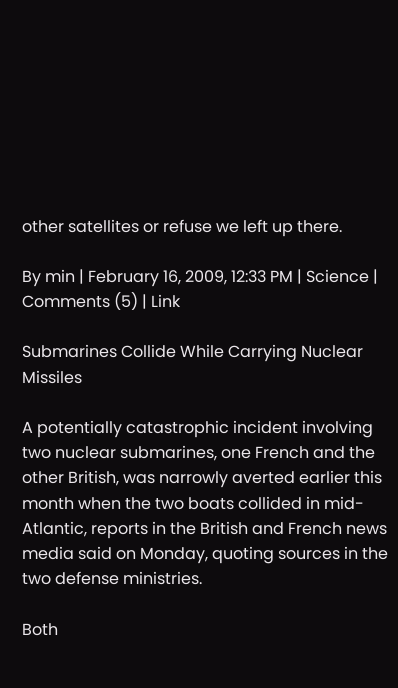other satellites or refuse we left up there.

By min | February 16, 2009, 12:33 PM | Science | Comments (5) | Link

Submarines Collide While Carrying Nuclear Missiles

A potentially catastrophic incident involving two nuclear submarines, one French and the other British, was narrowly averted earlier this month when the two boats collided in mid-Atlantic, reports in the British and French news media said on Monday, quoting sources in the two defense ministries.

Both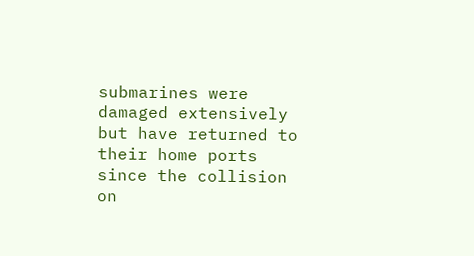submarines were damaged extensively but have returned to their home ports since the collision on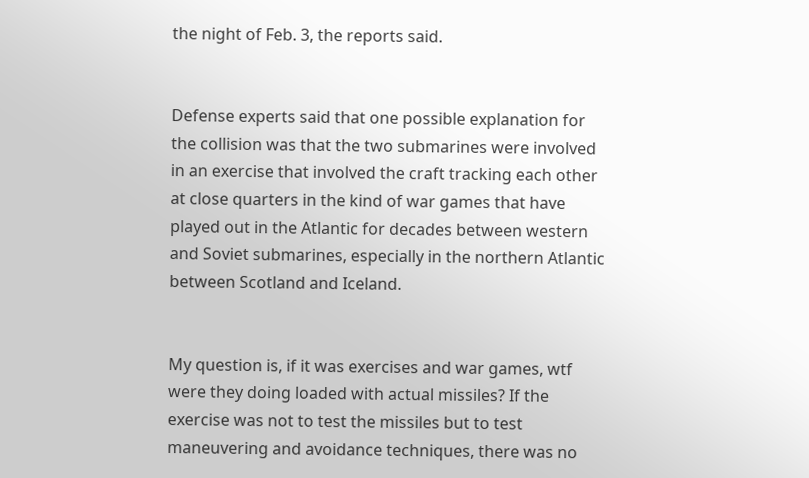the night of Feb. 3, the reports said.


Defense experts said that one possible explanation for the collision was that the two submarines were involved in an exercise that involved the craft tracking each other at close quarters in the kind of war games that have played out in the Atlantic for decades between western and Soviet submarines, especially in the northern Atlantic between Scotland and Iceland.


My question is, if it was exercises and war games, wtf were they doing loaded with actual missiles? If the exercise was not to test the missiles but to test maneuvering and avoidance techniques, there was no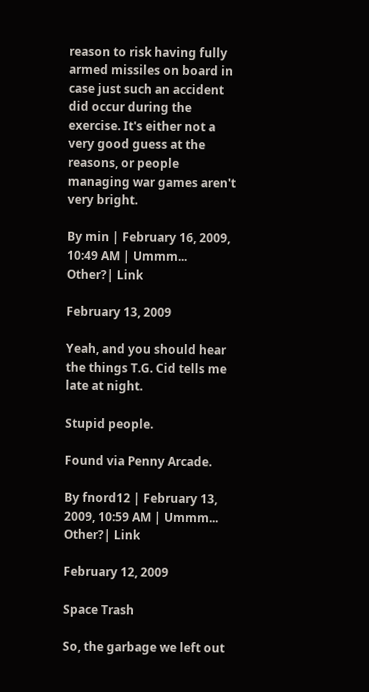reason to risk having fully armed missiles on board in case just such an accident did occur during the exercise. It's either not a very good guess at the reasons, or people managing war games aren't very bright.

By min | February 16, 2009, 10:49 AM | Ummm... Other?| Link

February 13, 2009

Yeah, and you should hear the things T.G. Cid tells me late at night.

Stupid people.

Found via Penny Arcade.

By fnord12 | February 13, 2009, 10:59 AM | Ummm... Other?| Link

February 12, 2009

Space Trash

So, the garbage we left out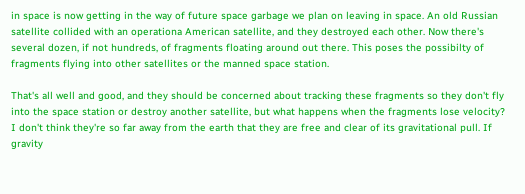in space is now getting in the way of future space garbage we plan on leaving in space. An old Russian satellite collided with an operationa American satellite, and they destroyed each other. Now there's several dozen, if not hundreds, of fragments floating around out there. This poses the possibilty of fragments flying into other satellites or the manned space station.

That's all well and good, and they should be concerned about tracking these fragments so they don't fly into the space station or destroy another satellite, but what happens when the fragments lose velocity? I don't think they're so far away from the earth that they are free and clear of its gravitational pull. If gravity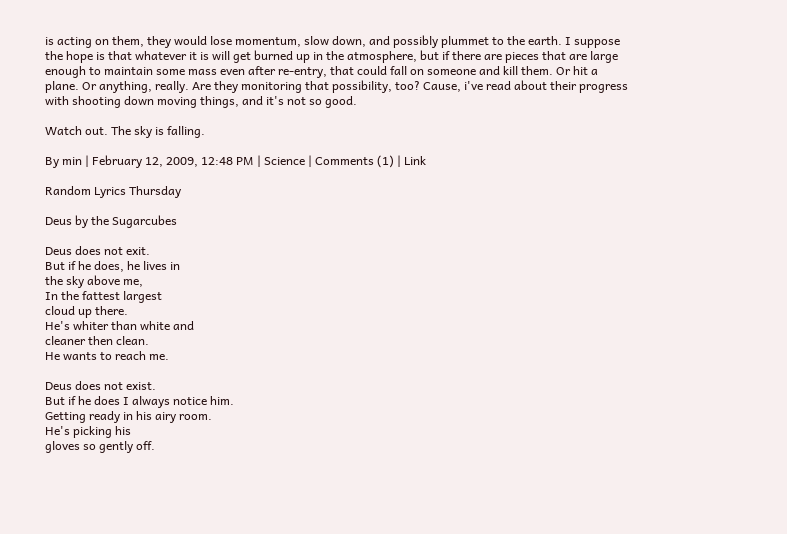is acting on them, they would lose momentum, slow down, and possibly plummet to the earth. I suppose the hope is that whatever it is will get burned up in the atmosphere, but if there are pieces that are large enough to maintain some mass even after re-entry, that could fall on someone and kill them. Or hit a plane. Or anything, really. Are they monitoring that possibility, too? Cause, i've read about their progress with shooting down moving things, and it's not so good.

Watch out. The sky is falling.

By min | February 12, 2009, 12:48 PM | Science | Comments (1) | Link

Random Lyrics Thursday

Deus by the Sugarcubes

Deus does not exit.
But if he does, he lives in
the sky above me,
In the fattest largest
cloud up there.
He's whiter than white and
cleaner then clean.
He wants to reach me.

Deus does not exist.
But if he does I always notice him.
Getting ready in his airy room.
He's picking his
gloves so gently off.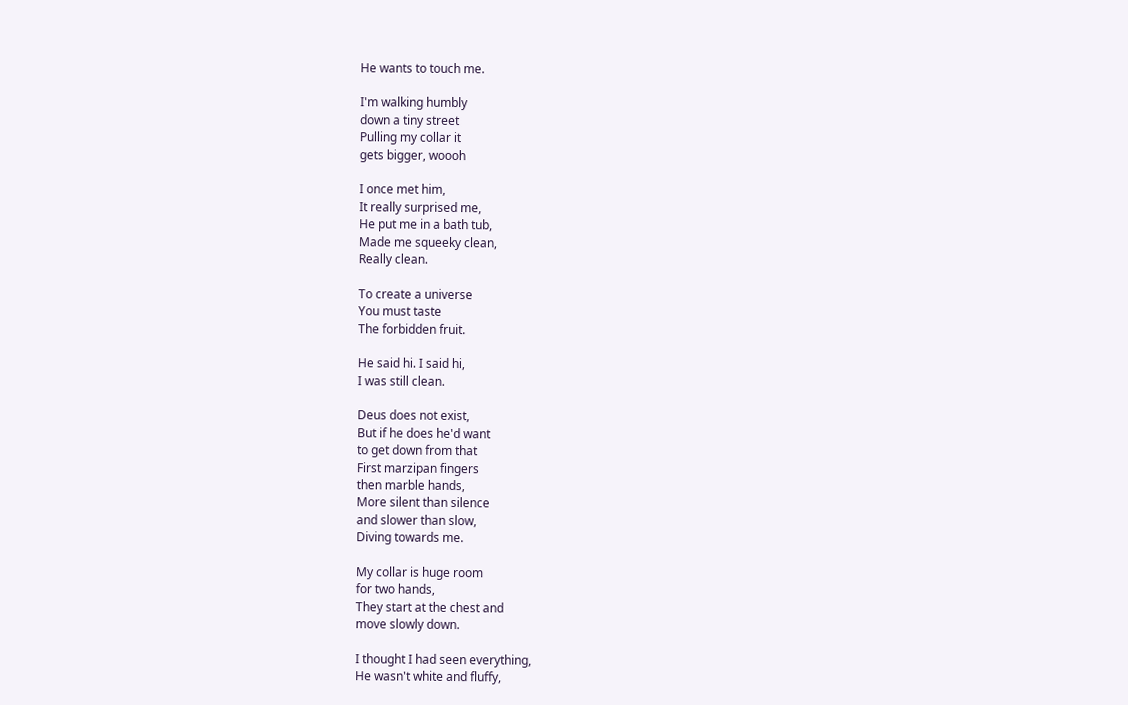He wants to touch me.

I'm walking humbly
down a tiny street
Pulling my collar it
gets bigger, woooh

I once met him,
It really surprised me,
He put me in a bath tub,
Made me squeeky clean,
Really clean.

To create a universe
You must taste
The forbidden fruit.

He said hi. I said hi,
I was still clean.

Deus does not exist,
But if he does he'd want
to get down from that
First marzipan fingers
then marble hands,
More silent than silence
and slower than slow,
Diving towards me.

My collar is huge room
for two hands,
They start at the chest and
move slowly down.

I thought I had seen everything,
He wasn't white and fluffy,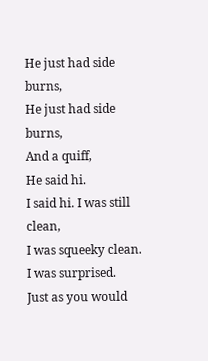He just had side burns,
He just had side burns,
And a quiff,
He said hi.
I said hi. I was still clean,
I was squeeky clean.
I was surprised.
Just as you would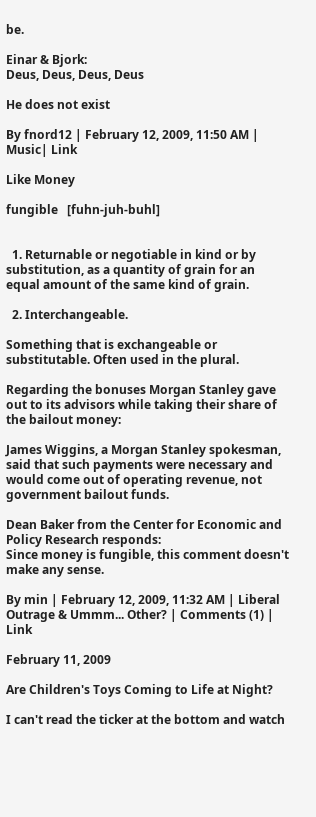be.

Einar & Bjork:
Deus, Deus, Deus, Deus

He does not exist

By fnord12 | February 12, 2009, 11:50 AM | Music| Link

Like Money

fungible   [fuhn-juh-buhl]


  1. Returnable or negotiable in kind or by substitution, as a quantity of grain for an equal amount of the same kind of grain.

  2. Interchangeable.

Something that is exchangeable or substitutable. Often used in the plural.

Regarding the bonuses Morgan Stanley gave out to its advisors while taking their share of the bailout money:

James Wiggins, a Morgan Stanley spokesman, said that such payments were necessary and would come out of operating revenue, not government bailout funds.

Dean Baker from the Center for Economic and Policy Research responds:
Since money is fungible, this comment doesn't make any sense.

By min | February 12, 2009, 11:32 AM | Liberal Outrage & Ummm... Other? | Comments (1) | Link

February 11, 2009

Are Children's Toys Coming to Life at Night?

I can't read the ticker at the bottom and watch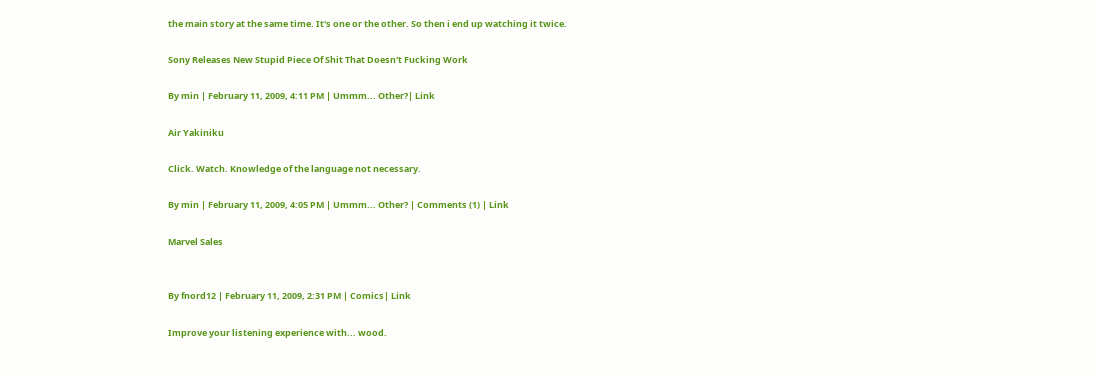the main story at the same time. It's one or the other. So then i end up watching it twice.

Sony Releases New Stupid Piece Of Shit That Doesn't Fucking Work

By min | February 11, 2009, 4:11 PM | Ummm... Other?| Link

Air Yakiniku

Click. Watch. Knowledge of the language not necessary.

By min | February 11, 2009, 4:05 PM | Ummm... Other? | Comments (1) | Link

Marvel Sales


By fnord12 | February 11, 2009, 2:31 PM | Comics| Link

Improve your listening experience with... wood.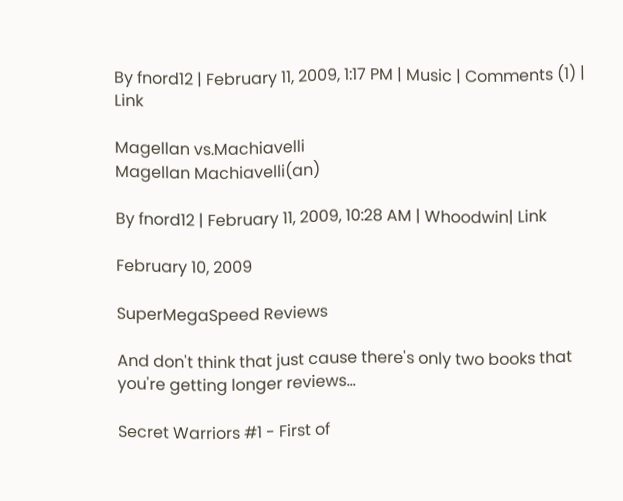By fnord12 | February 11, 2009, 1:17 PM | Music | Comments (1) | Link

Magellan vs.Machiavelli
Magellan Machiavelli(an)

By fnord12 | February 11, 2009, 10:28 AM | Whoodwin| Link

February 10, 2009

SuperMegaSpeed Reviews

And don't think that just cause there's only two books that you're getting longer reviews...

Secret Warriors #1 - First of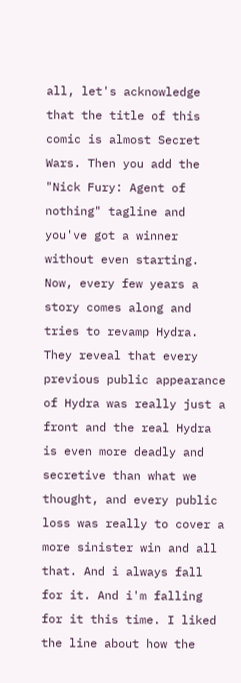all, let's acknowledge that the title of this comic is almost Secret Wars. Then you add the "Nick Fury: Agent of nothing" tagline and you've got a winner without even starting. Now, every few years a story comes along and tries to revamp Hydra. They reveal that every previous public appearance of Hydra was really just a front and the real Hydra is even more deadly and secretive than what we thought, and every public loss was really to cover a more sinister win and all that. And i always fall for it. And i'm falling for it this time. I liked the line about how the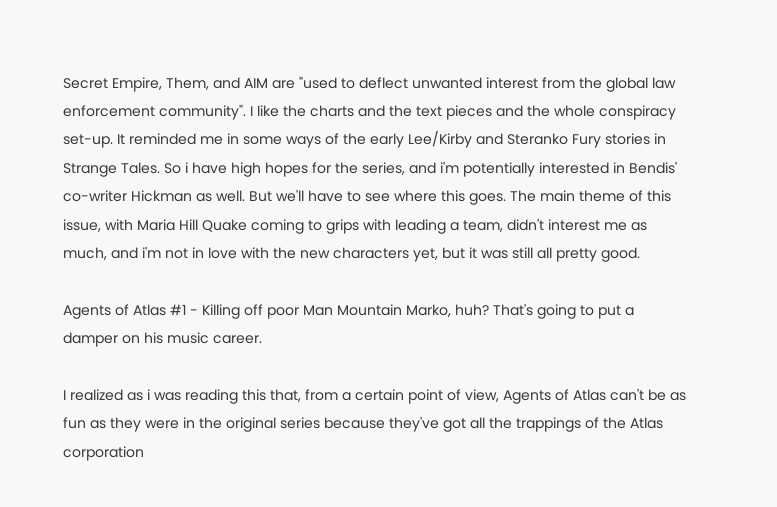Secret Empire, Them, and AIM are "used to deflect unwanted interest from the global law enforcement community". I like the charts and the text pieces and the whole conspiracy set-up. It reminded me in some ways of the early Lee/Kirby and Steranko Fury stories in Strange Tales. So i have high hopes for the series, and i'm potentially interested in Bendis' co-writer Hickman as well. But we'll have to see where this goes. The main theme of this issue, with Maria Hill Quake coming to grips with leading a team, didn't interest me as much, and i'm not in love with the new characters yet, but it was still all pretty good.

Agents of Atlas #1 - Killing off poor Man Mountain Marko, huh? That's going to put a damper on his music career.

I realized as i was reading this that, from a certain point of view, Agents of Atlas can't be as fun as they were in the original series because they've got all the trappings of the Atlas corporation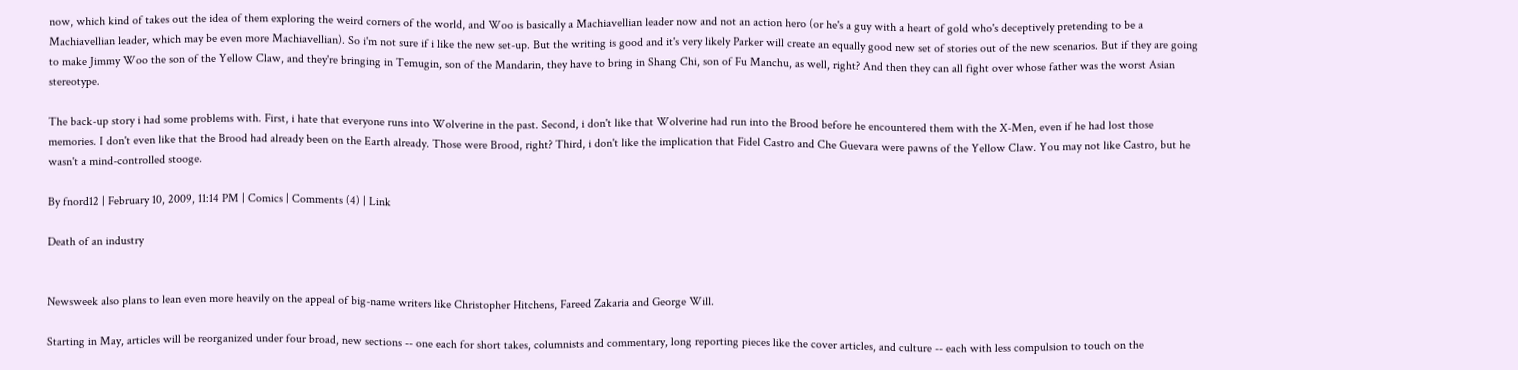now, which kind of takes out the idea of them exploring the weird corners of the world, and Woo is basically a Machiavellian leader now and not an action hero (or he's a guy with a heart of gold who's deceptively pretending to be a Machiavellian leader, which may be even more Machiavellian). So i'm not sure if i like the new set-up. But the writing is good and it's very likely Parker will create an equally good new set of stories out of the new scenarios. But if they are going to make Jimmy Woo the son of the Yellow Claw, and they're bringing in Temugin, son of the Mandarin, they have to bring in Shang Chi, son of Fu Manchu, as well, right? And then they can all fight over whose father was the worst Asian stereotype.

The back-up story i had some problems with. First, i hate that everyone runs into Wolverine in the past. Second, i don't like that Wolverine had run into the Brood before he encountered them with the X-Men, even if he had lost those memories. I don't even like that the Brood had already been on the Earth already. Those were Brood, right? Third, i don't like the implication that Fidel Castro and Che Guevara were pawns of the Yellow Claw. You may not like Castro, but he wasn't a mind-controlled stooge.

By fnord12 | February 10, 2009, 11:14 PM | Comics | Comments (4) | Link

Death of an industry


Newsweek also plans to lean even more heavily on the appeal of big-name writers like Christopher Hitchens, Fareed Zakaria and George Will.

Starting in May, articles will be reorganized under four broad, new sections -- one each for short takes, columnists and commentary, long reporting pieces like the cover articles, and culture -- each with less compulsion to touch on the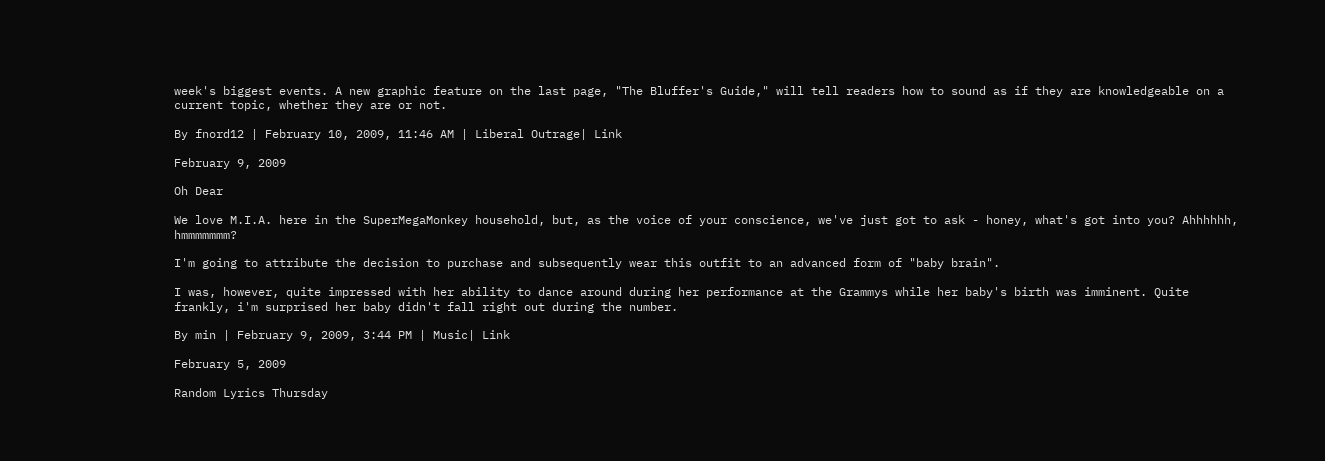week's biggest events. A new graphic feature on the last page, "The Bluffer's Guide," will tell readers how to sound as if they are knowledgeable on a current topic, whether they are or not.

By fnord12 | February 10, 2009, 11:46 AM | Liberal Outrage| Link

February 9, 2009

Oh Dear

We love M.I.A. here in the SuperMegaMonkey household, but, as the voice of your conscience, we've just got to ask - honey, what's got into you? Ahhhhhh, hmmmmmmm?

I'm going to attribute the decision to purchase and subsequently wear this outfit to an advanced form of "baby brain".

I was, however, quite impressed with her ability to dance around during her performance at the Grammys while her baby's birth was imminent. Quite frankly, i'm surprised her baby didn't fall right out during the number.

By min | February 9, 2009, 3:44 PM | Music| Link

February 5, 2009

Random Lyrics Thursday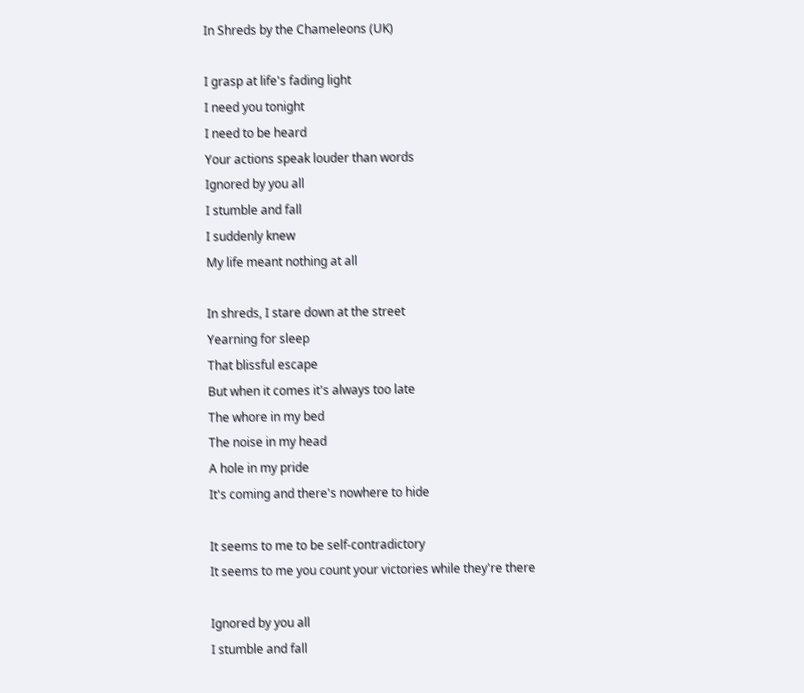In Shreds by the Chameleons (UK)

I grasp at life's fading light
I need you tonight
I need to be heard
Your actions speak louder than words
Ignored by you all
I stumble and fall
I suddenly knew
My life meant nothing at all

In shreds, I stare down at the street
Yearning for sleep
That blissful escape
But when it comes it's always too late
The whore in my bed
The noise in my head
A hole in my pride
It's coming and there's nowhere to hide

It seems to me to be self-contradictory
It seems to me you count your victories while they're there

Ignored by you all
I stumble and fall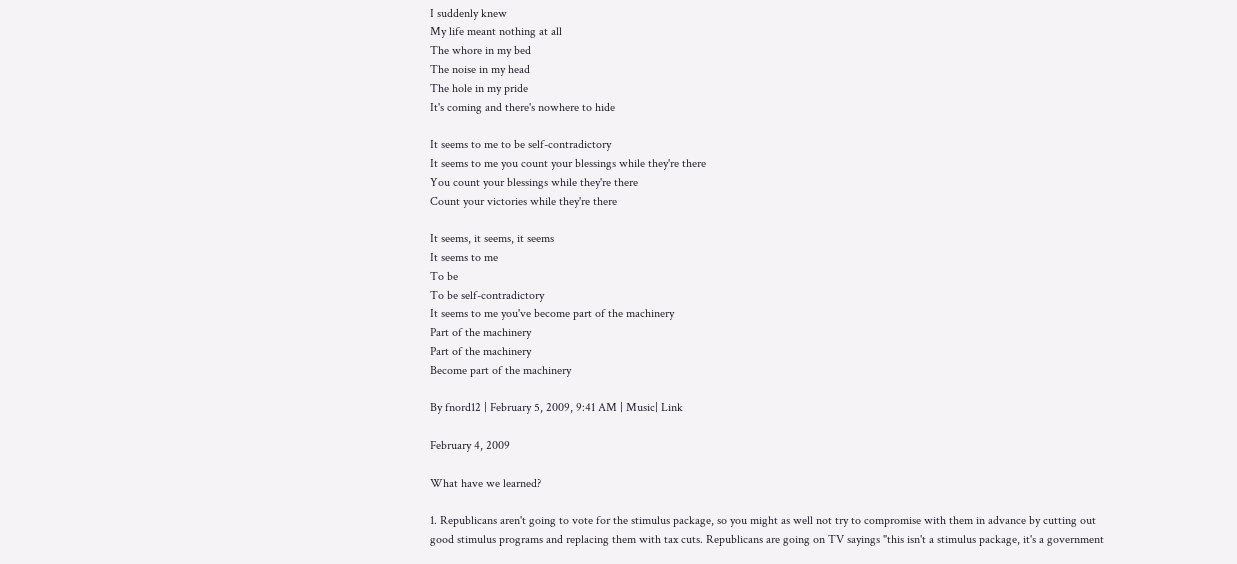I suddenly knew
My life meant nothing at all
The whore in my bed
The noise in my head
The hole in my pride
It's coming and there's nowhere to hide

It seems to me to be self-contradictory
It seems to me you count your blessings while they're there
You count your blessings while they're there
Count your victories while they're there

It seems, it seems, it seems
It seems to me
To be
To be self-contradictory
It seems to me you've become part of the machinery
Part of the machinery
Part of the machinery
Become part of the machinery

By fnord12 | February 5, 2009, 9:41 AM | Music| Link

February 4, 2009

What have we learned?

1. Republicans aren't going to vote for the stimulus package, so you might as well not try to compromise with them in advance by cutting out good stimulus programs and replacing them with tax cuts. Republicans are going on TV sayings "this isn't a stimulus package, it's a government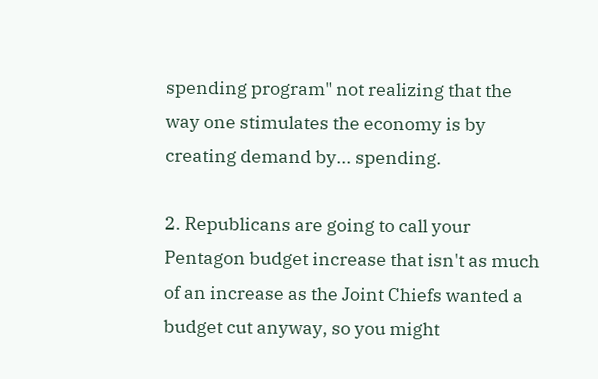spending program" not realizing that the way one stimulates the economy is by creating demand by... spending.

2. Republicans are going to call your Pentagon budget increase that isn't as much of an increase as the Joint Chiefs wanted a budget cut anyway, so you might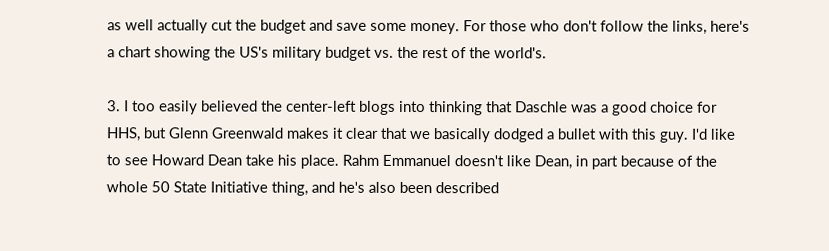as well actually cut the budget and save some money. For those who don't follow the links, here's a chart showing the US's military budget vs. the rest of the world's.

3. I too easily believed the center-left blogs into thinking that Daschle was a good choice for HHS, but Glenn Greenwald makes it clear that we basically dodged a bullet with this guy. I'd like to see Howard Dean take his place. Rahm Emmanuel doesn't like Dean, in part because of the whole 50 State Initiative thing, and he's also been described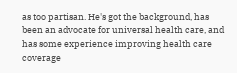as too partisan. He's got the background, has been an advocate for universal health care, and has some experience improving health care coverage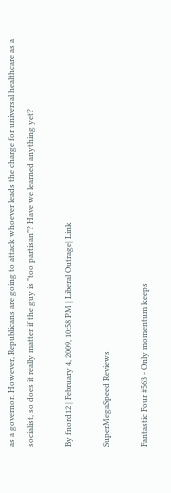as a governor. However, Republicans are going to attack whoever leads the charge for universal healthcare as a socialist, so does it really matter if the guy is "too partisan"? Have we learned anything yet?

By fnord12 | February 4, 2009, 10:58 PM | Liberal Outrage| Link

SuperMegaSpeed Reviews

Fantastic Four #563 - Only momentum keeps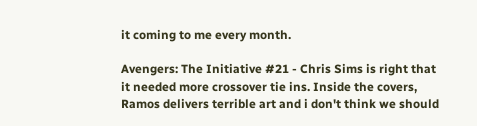it coming to me every month.

Avengers: The Initiative #21 - Chris Sims is right that it needed more crossover tie ins. Inside the covers, Ramos delivers terrible art and i don't think we should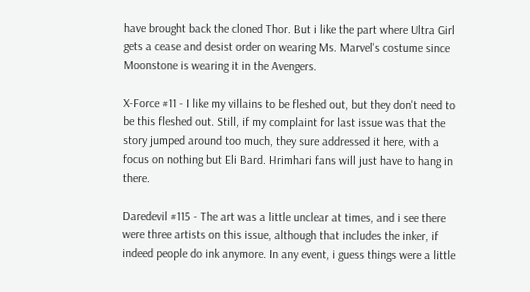have brought back the cloned Thor. But i like the part where Ultra Girl gets a cease and desist order on wearing Ms. Marvel's costume since Moonstone is wearing it in the Avengers.

X-Force #11 - I like my villains to be fleshed out, but they don't need to be this fleshed out. Still, if my complaint for last issue was that the story jumped around too much, they sure addressed it here, with a focus on nothing but Eli Bard. Hrimhari fans will just have to hang in there.

Daredevil #115 - The art was a little unclear at times, and i see there were three artists on this issue, although that includes the inker, if indeed people do ink anymore. In any event, i guess things were a little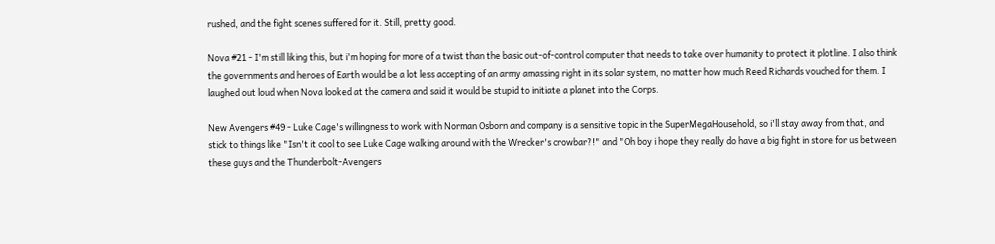rushed, and the fight scenes suffered for it. Still, pretty good.

Nova #21 - I'm still liking this, but i'm hoping for more of a twist than the basic out-of-control computer that needs to take over humanity to protect it plotline. I also think the governments and heroes of Earth would be a lot less accepting of an army amassing right in its solar system, no matter how much Reed Richards vouched for them. I laughed out loud when Nova looked at the camera and said it would be stupid to initiate a planet into the Corps.

New Avengers #49 - Luke Cage's willingness to work with Norman Osborn and company is a sensitive topic in the SuperMegaHousehold, so i'll stay away from that, and stick to things like "Isn't it cool to see Luke Cage walking around with the Wrecker's crowbar?!" and "Oh boy i hope they really do have a big fight in store for us between these guys and the Thunderbolt-Avengers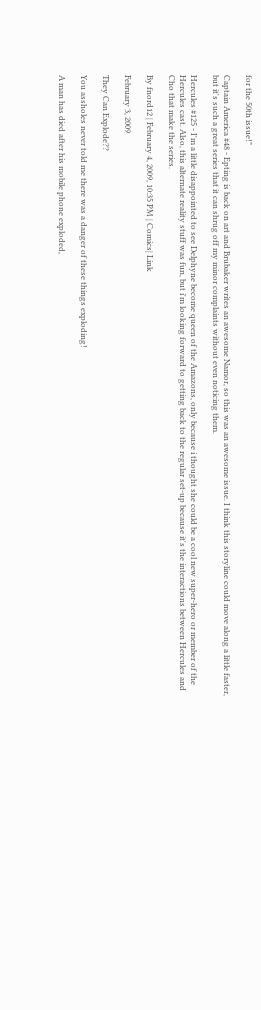for the 50th issue!"

Captain America #48 - Epting is back on art and Brubaker writes an awesome Namor, so this was an awesome issue. I think this storyline could move along a little faster, but it's such a great series that it can shrug off my minor complaints without even noticing them.

Hercules #125 - I'm a little disappointed to see Delphyne become queen of the Amazons, only because i thought she could be a cool new super-hero or member of the Hercules cast. Also, this alternate reality stuff was fun, but i'm looking forward to getting back to the regular set-up because it's the interactions between Hercules and Cho that make the series.

By fnord12 | February 4, 2009, 10:35 PM | Comics| Link

February 3, 2009

They Can Explode??

You assholes never told me there was a danger of these things exploding!

A man has died after his mobile phone exploded,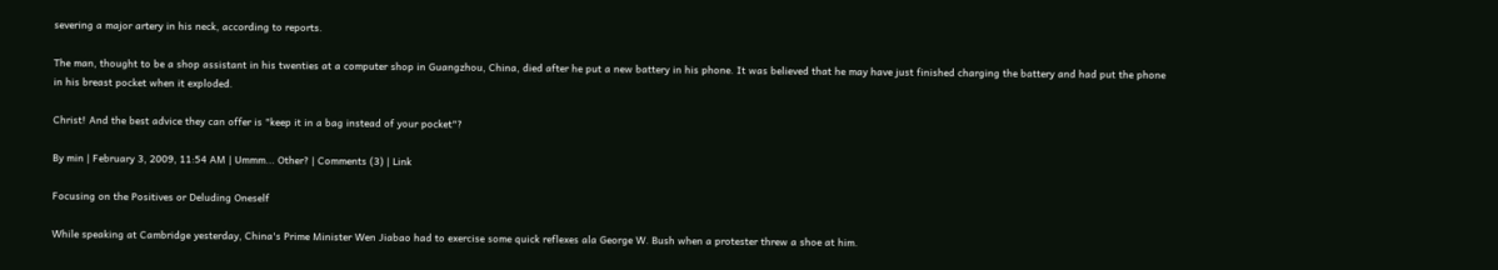severing a major artery in his neck, according to reports.

The man, thought to be a shop assistant in his twenties at a computer shop in Guangzhou, China, died after he put a new battery in his phone. It was believed that he may have just finished charging the battery and had put the phone in his breast pocket when it exploded.

Christ! And the best advice they can offer is "keep it in a bag instead of your pocket"?

By min | February 3, 2009, 11:54 AM | Ummm... Other? | Comments (3) | Link

Focusing on the Positives or Deluding Oneself

While speaking at Cambridge yesterday, China's Prime Minister Wen Jiabao had to exercise some quick reflexes ala George W. Bush when a protester threw a shoe at him.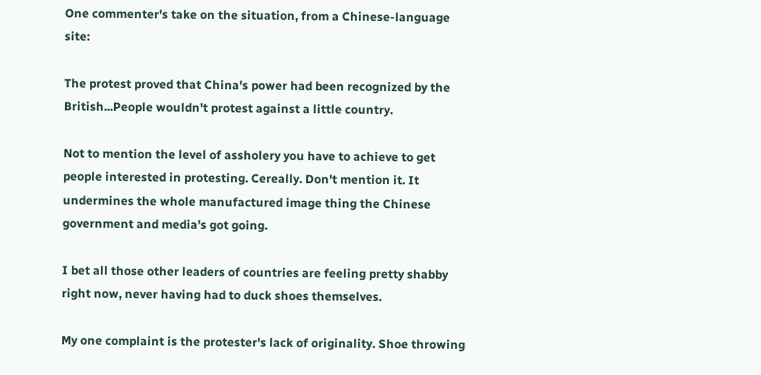One commenter's take on the situation, from a Chinese-language site:

The protest proved that China's power had been recognized by the British...People wouldn't protest against a little country.

Not to mention the level of assholery you have to achieve to get people interested in protesting. Cereally. Don't mention it. It undermines the whole manufactured image thing the Chinese government and media's got going.

I bet all those other leaders of countries are feeling pretty shabby right now, never having had to duck shoes themselves.

My one complaint is the protester's lack of originality. Shoe throwing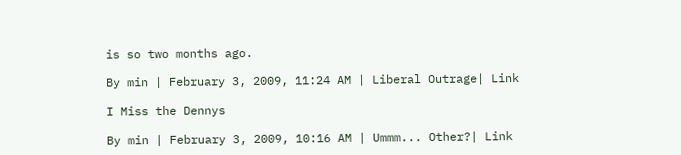is so two months ago.

By min | February 3, 2009, 11:24 AM | Liberal Outrage| Link

I Miss the Dennys

By min | February 3, 2009, 10:16 AM | Ummm... Other?| Link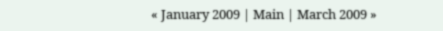« January 2009 | Main | March 2009 »